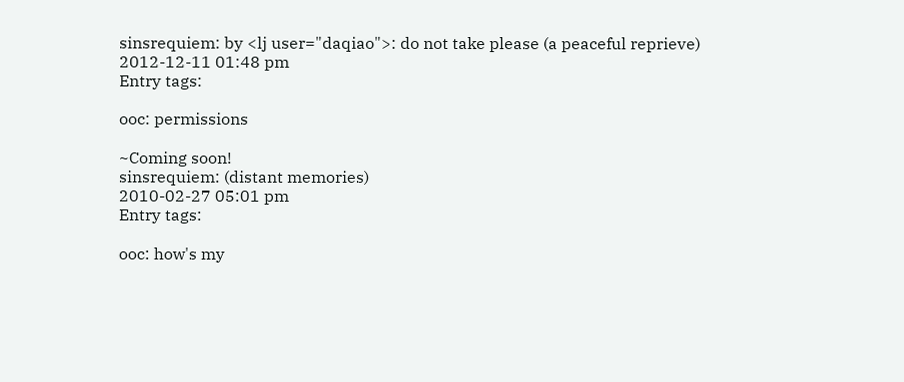sinsrequiem: by <lj user="daqiao">: do not take please (a peaceful reprieve)
2012-12-11 01:48 pm
Entry tags:

ooc: permissions

~Coming soon!
sinsrequiem: (distant memories)
2010-02-27 05:01 pm
Entry tags:

ooc: how's my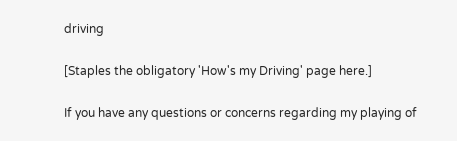driving

[Staples the obligatory 'How's my Driving' page here.]

If you have any questions or concerns regarding my playing of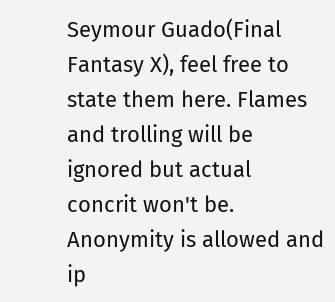Seymour Guado(Final Fantasy X), feel free to state them here. Flames and trolling will be ignored but actual concrit won't be. Anonymity is allowed and ip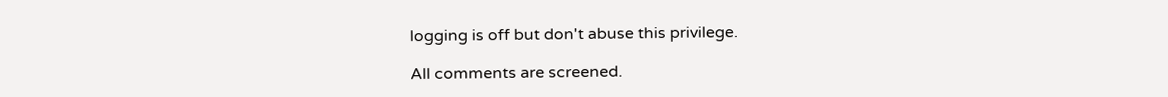logging is off but don't abuse this privilege.

All comments are screened.